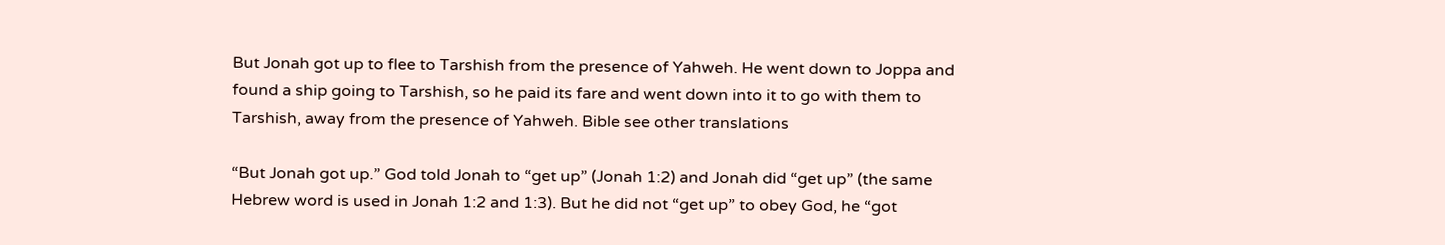But Jonah got up to flee to Tarshish from the presence of Yahweh. He went down to Joppa and found a ship going to Tarshish, so he paid its fare and went down into it to go with them to Tarshish, away from the presence of Yahweh. Bible see other translations

“But Jonah got up.” God told Jonah to “get up” (Jonah 1:2) and Jonah did “get up” (the same Hebrew word is used in Jonah 1:2 and 1:3). But he did not “get up” to obey God, he “got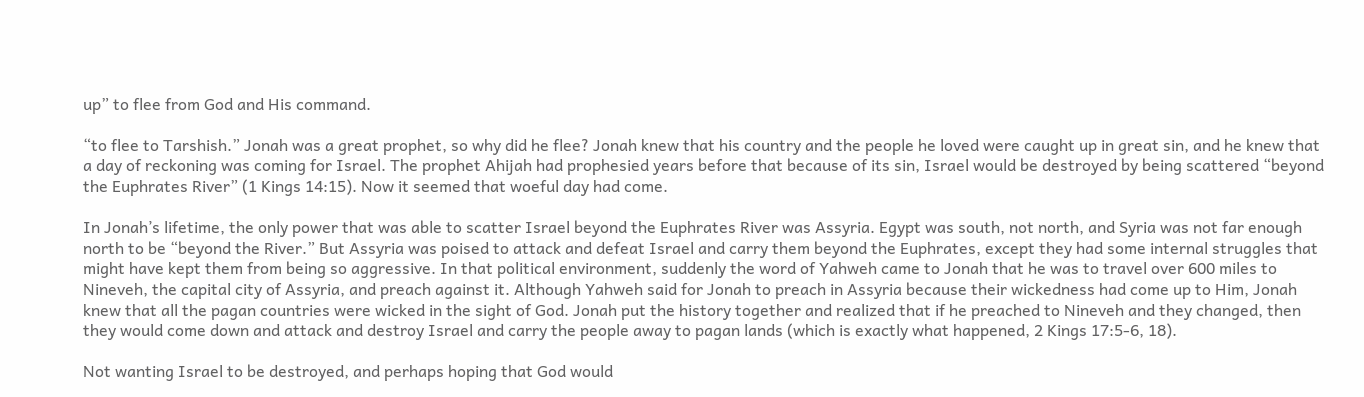up” to flee from God and His command.

“to flee to Tarshish.” Jonah was a great prophet, so why did he flee? Jonah knew that his country and the people he loved were caught up in great sin, and he knew that a day of reckoning was coming for Israel. The prophet Ahijah had prophesied years before that because of its sin, Israel would be destroyed by being scattered “beyond the Euphrates River” (1 Kings 14:15). Now it seemed that woeful day had come.

In Jonah’s lifetime, the only power that was able to scatter Israel beyond the Euphrates River was Assyria. Egypt was south, not north, and Syria was not far enough north to be “beyond the River.” But Assyria was poised to attack and defeat Israel and carry them beyond the Euphrates, except they had some internal struggles that might have kept them from being so aggressive. In that political environment, suddenly the word of Yahweh came to Jonah that he was to travel over 600 miles to Nineveh, the capital city of Assyria, and preach against it. Although Yahweh said for Jonah to preach in Assyria because their wickedness had come up to Him, Jonah knew that all the pagan countries were wicked in the sight of God. Jonah put the history together and realized that if he preached to Nineveh and they changed, then they would come down and attack and destroy Israel and carry the people away to pagan lands (which is exactly what happened, 2 Kings 17:5-6, 18).

Not wanting Israel to be destroyed, and perhaps hoping that God would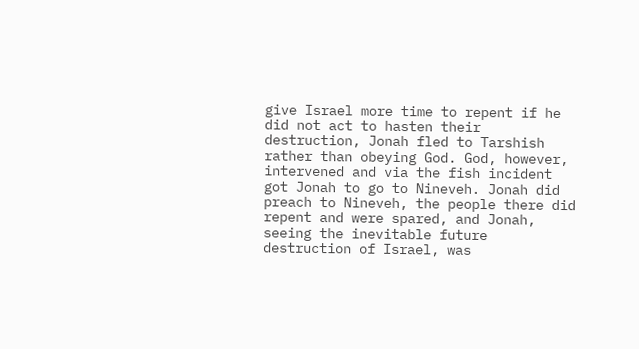give Israel more time to repent if he did not act to hasten their destruction, Jonah fled to Tarshish rather than obeying God. God, however, intervened and via the fish incident got Jonah to go to Nineveh. Jonah did preach to Nineveh, the people there did repent and were spared, and Jonah, seeing the inevitable future destruction of Israel, was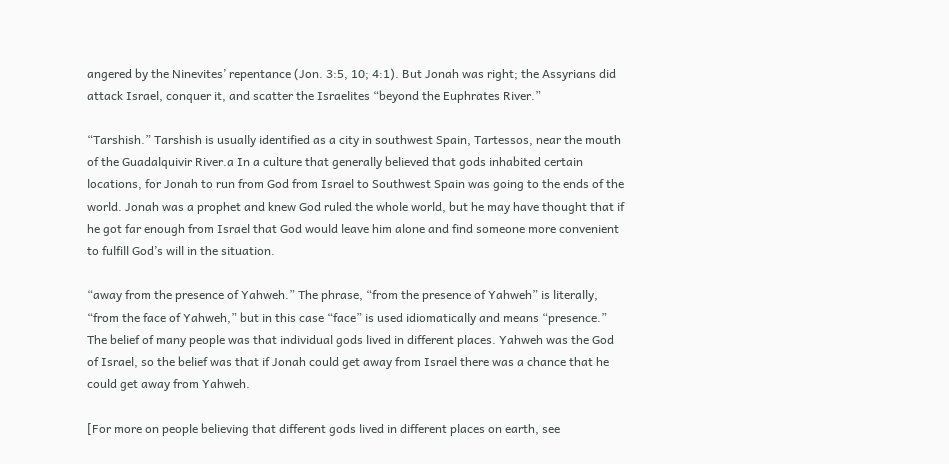angered by the Ninevites’ repentance (Jon. 3:5, 10; 4:1). But Jonah was right; the Assyrians did attack Israel, conquer it, and scatter the Israelites “beyond the Euphrates River.”

“Tarshish.” Tarshish is usually identified as a city in southwest Spain, Tartessos, near the mouth of the Guadalquivir River.a In a culture that generally believed that gods inhabited certain locations, for Jonah to run from God from Israel to Southwest Spain was going to the ends of the world. Jonah was a prophet and knew God ruled the whole world, but he may have thought that if he got far enough from Israel that God would leave him alone and find someone more convenient to fulfill God’s will in the situation.

“away from the presence of Yahweh.” The phrase, “from the presence of Yahweh” is literally, “from the face of Yahweh,” but in this case “face” is used idiomatically and means “presence.” The belief of many people was that individual gods lived in different places. Yahweh was the God of Israel, so the belief was that if Jonah could get away from Israel there was a chance that he could get away from Yahweh.

[For more on people believing that different gods lived in different places on earth, see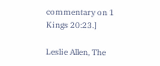commentary on 1 Kings 20:23.]

Leslie Allen, The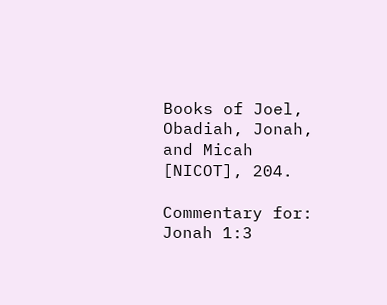Books of Joel, Obadiah, Jonah, and Micah [NICOT], 204.

Commentary for: Jonah 1:3